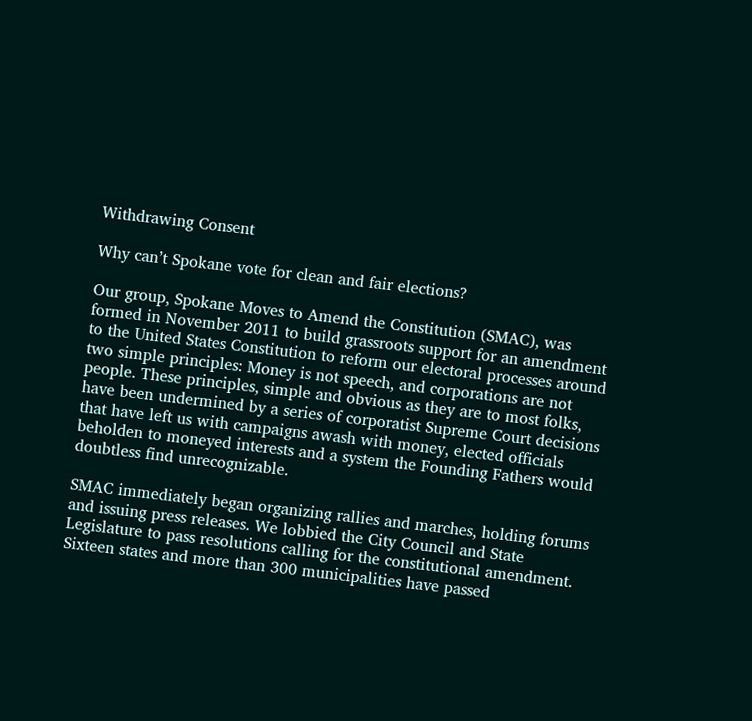Withdrawing Consent

Why can’t Spokane vote for clean and fair elections?

Our group, Spokane Moves to Amend the Constitution (SMAC), was formed in November 2011 to build grassroots support for an amendment to the United States Constitution to reform our electoral processes around two simple principles: Money is not speech, and corporations are not people. These principles, simple and obvious as they are to most folks, have been undermined by a series of corporatist Supreme Court decisions that have left us with campaigns awash with money, elected officials beholden to moneyed interests and a system the Founding Fathers would doubtless find unrecognizable.

SMAC immediately began organizing rallies and marches, holding forums and issuing press releases. We lobbied the City Council and State Legislature to pass resolutions calling for the constitutional amendment. Sixteen states and more than 300 municipalities have passed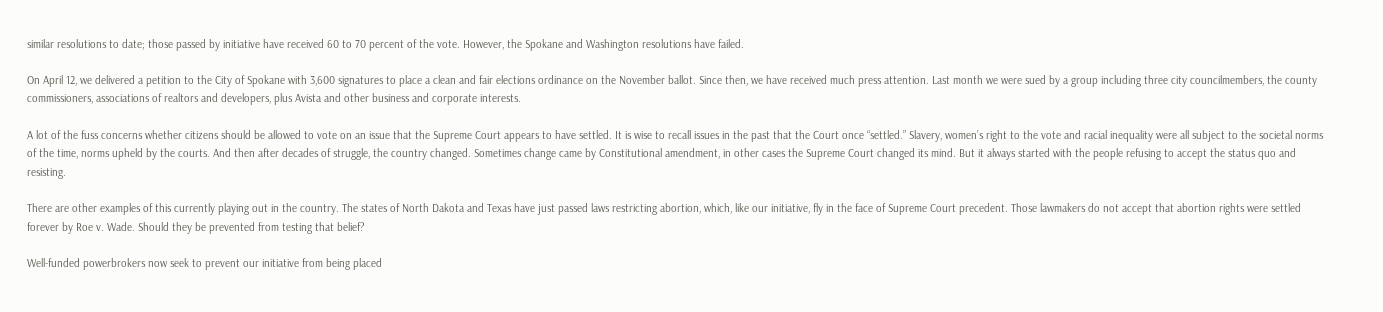similar resolutions to date; those passed by initiative have received 60 to 70 percent of the vote. However, the Spokane and Washington resolutions have failed.

On April 12, we delivered a petition to the City of Spokane with 3,600 signatures to place a clean and fair elections ordinance on the November ballot. Since then, we have received much press attention. Last month we were sued by a group including three city councilmembers, the county commissioners, associations of realtors and developers, plus Avista and other business and corporate interests.

A lot of the fuss concerns whether citizens should be allowed to vote on an issue that the Supreme Court appears to have settled. It is wise to recall issues in the past that the Court once “settled.” Slavery, women’s right to the vote and racial inequality were all subject to the societal norms of the time, norms upheld by the courts. And then after decades of struggle, the country changed. Sometimes change came by Constitutional amendment, in other cases the Supreme Court changed its mind. But it always started with the people refusing to accept the status quo and resisting.

There are other examples of this currently playing out in the country. The states of North Dakota and Texas have just passed laws restricting abortion, which, like our initiative, fly in the face of Supreme Court precedent. Those lawmakers do not accept that abortion rights were settled forever by Roe v. Wade. Should they be prevented from testing that belief?

Well-funded powerbrokers now seek to prevent our initiative from being placed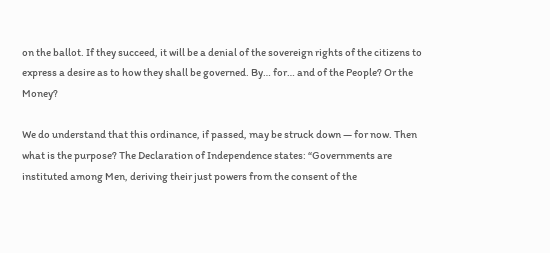on the ballot. If they succeed, it will be a denial of the sovereign rights of the citizens to express a desire as to how they shall be governed. By… for… and of the People? Or the Money?

We do understand that this ordinance, if passed, may be struck down — for now. Then what is the purpose? The Declaration of Independence states: “Governments are instituted among Men, deriving their just powers from the consent of the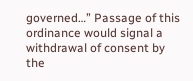governed…” Passage of this ordinance would signal a withdrawal of consent by the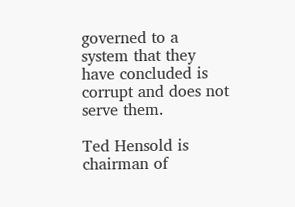governed to a system that they have concluded is corrupt and does not serve them.

Ted Hensold is chairman of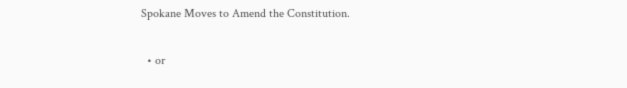Spokane Moves to Amend the Constitution.

  • or